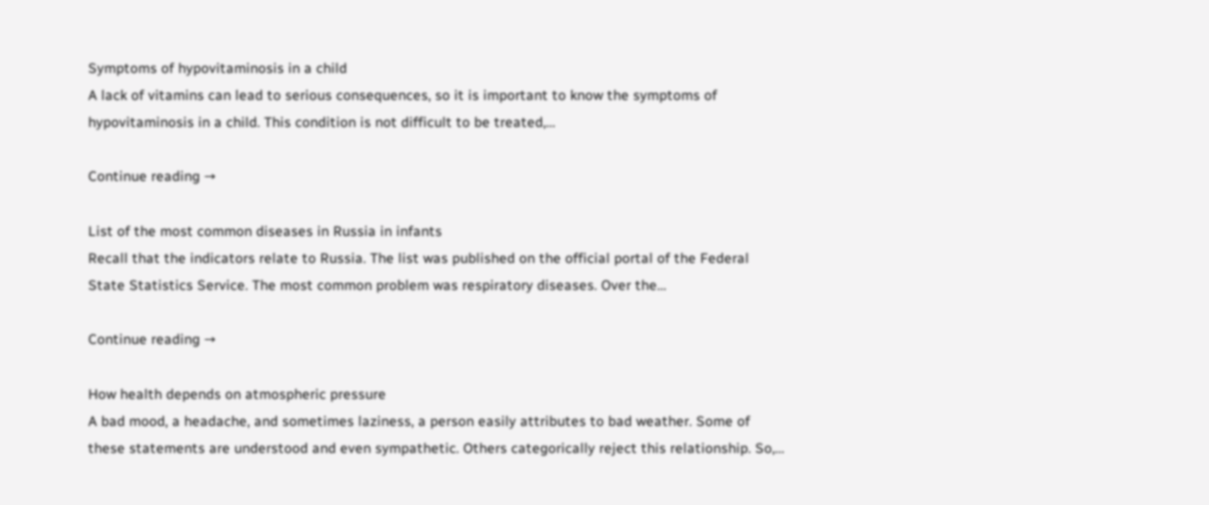Symptoms of hypovitaminosis in a child
A lack of vitamins can lead to serious consequences, so it is important to know the symptoms of hypovitaminosis in a child. This condition is not difficult to be treated,…

Continue reading →

List of the most common diseases in Russia in infants
Recall that the indicators relate to Russia. The list was published on the official portal of the Federal State Statistics Service. The most common problem was respiratory diseases. Over the…

Continue reading →

How health depends on atmospheric pressure
A bad mood, a headache, and sometimes laziness, a person easily attributes to bad weather. Some of these statements are understood and even sympathetic. Others categorically reject this relationship. So,…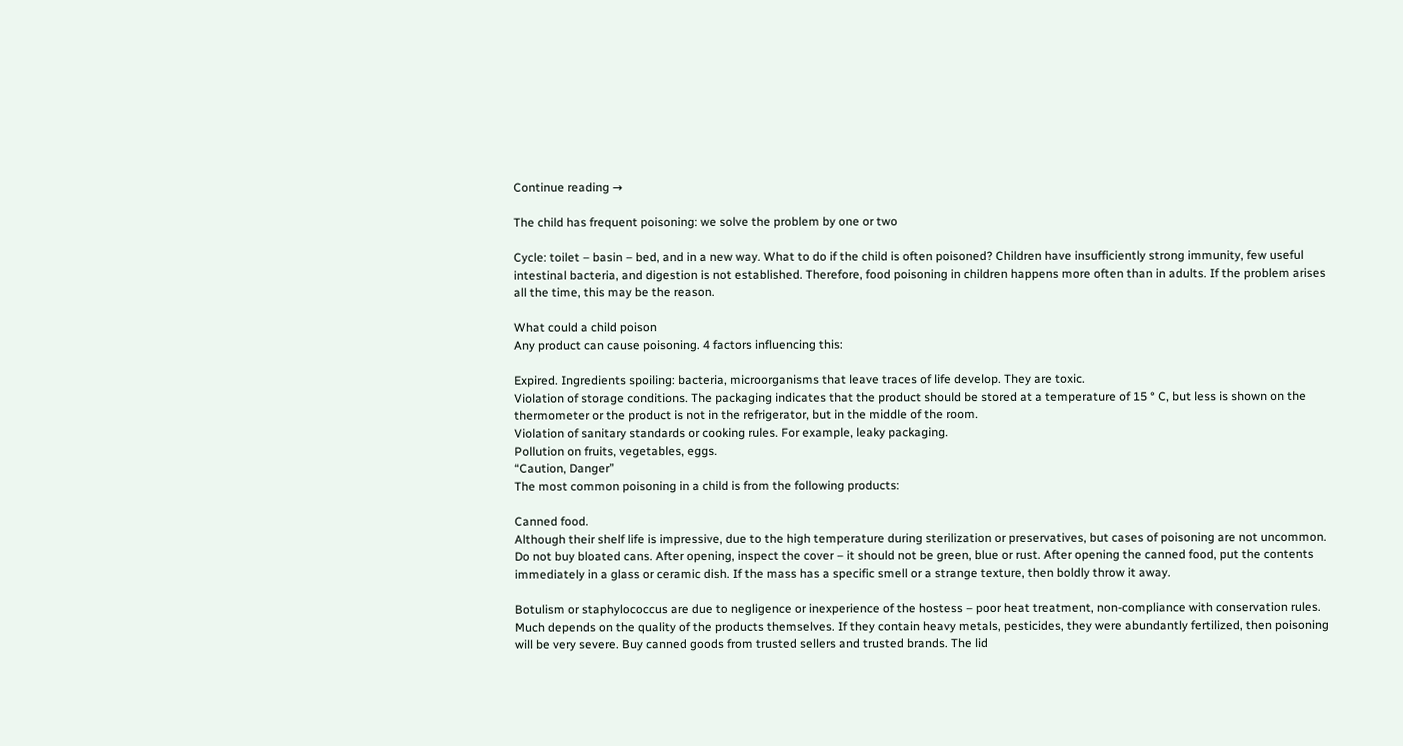Continue reading →

The child has frequent poisoning: we solve the problem by one or two

Cycle: toilet – basin – bed, and in a new way. What to do if the child is often poisoned? Children have insufficiently strong immunity, few useful intestinal bacteria, and digestion is not established. Therefore, food poisoning in children happens more often than in adults. If the problem arises all the time, this may be the reason.

What could a child poison
Any product can cause poisoning. 4 factors influencing this:

Expired. Ingredients spoiling: bacteria, microorganisms that leave traces of life develop. They are toxic.
Violation of storage conditions. The packaging indicates that the product should be stored at a temperature of 15 ° C, but less is shown on the thermometer or the product is not in the refrigerator, but in the middle of the room.
Violation of sanitary standards or cooking rules. For example, leaky packaging.
Pollution on fruits, vegetables, eggs.
“Caution, Danger”
The most common poisoning in a child is from the following products:

Canned food.
Although their shelf life is impressive, due to the high temperature during sterilization or preservatives, but cases of poisoning are not uncommon. Do not buy bloated cans. After opening, inspect the cover – it should not be green, blue or rust. After opening the canned food, put the contents immediately in a glass or ceramic dish. If the mass has a specific smell or a strange texture, then boldly throw it away.

Botulism or staphylococcus are due to negligence or inexperience of the hostess – poor heat treatment, non-compliance with conservation rules. Much depends on the quality of the products themselves. If they contain heavy metals, pesticides, they were abundantly fertilized, then poisoning will be very severe. Buy canned goods from trusted sellers and trusted brands. The lid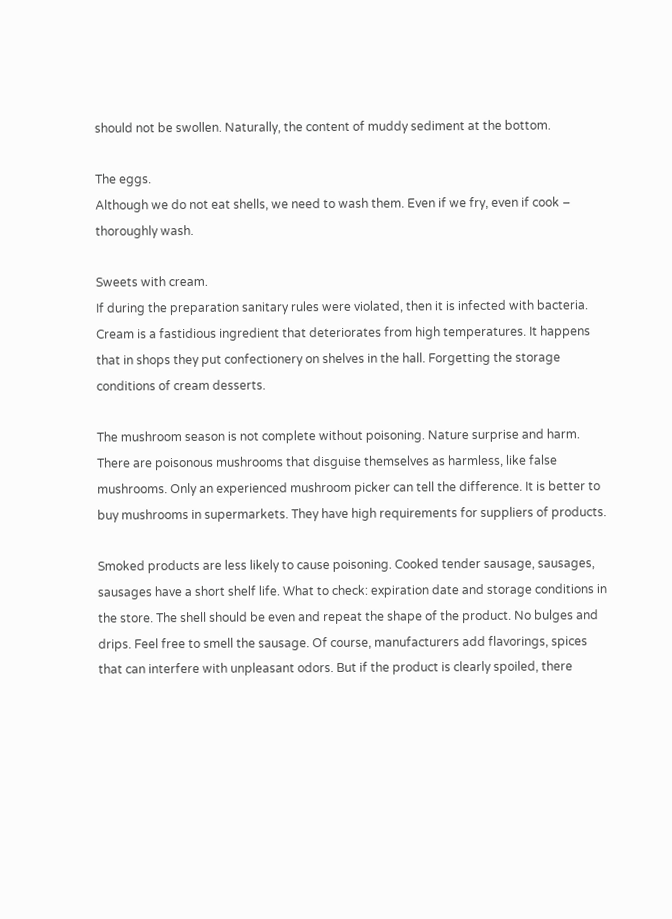should not be swollen. Naturally, the content of muddy sediment at the bottom.

The eggs.
Although we do not eat shells, we need to wash them. Even if we fry, even if cook – thoroughly wash.

Sweets with cream.
If during the preparation sanitary rules were violated, then it is infected with bacteria. Cream is a fastidious ingredient that deteriorates from high temperatures. It happens that in shops they put confectionery on shelves in the hall. Forgetting the storage conditions of cream desserts.

The mushroom season is not complete without poisoning. Nature surprise and harm. There are poisonous mushrooms that disguise themselves as harmless, like false mushrooms. Only an experienced mushroom picker can tell the difference. It is better to buy mushrooms in supermarkets. They have high requirements for suppliers of products.

Smoked products are less likely to cause poisoning. Cooked tender sausage, sausages, sausages have a short shelf life. What to check: expiration date and storage conditions in the store. The shell should be even and repeat the shape of the product. No bulges and drips. Feel free to smell the sausage. Of course, manufacturers add flavorings, spices that can interfere with unpleasant odors. But if the product is clearly spoiled, there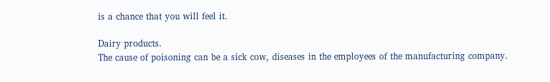is a chance that you will feel it.

Dairy products.
The cause of poisoning can be a sick cow, diseases in the employees of the manufacturing company.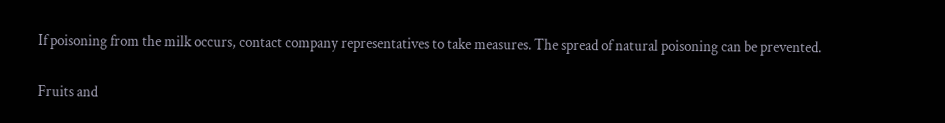If poisoning from the milk occurs, contact company representatives to take measures. The spread of natural poisoning can be prevented.

Fruits and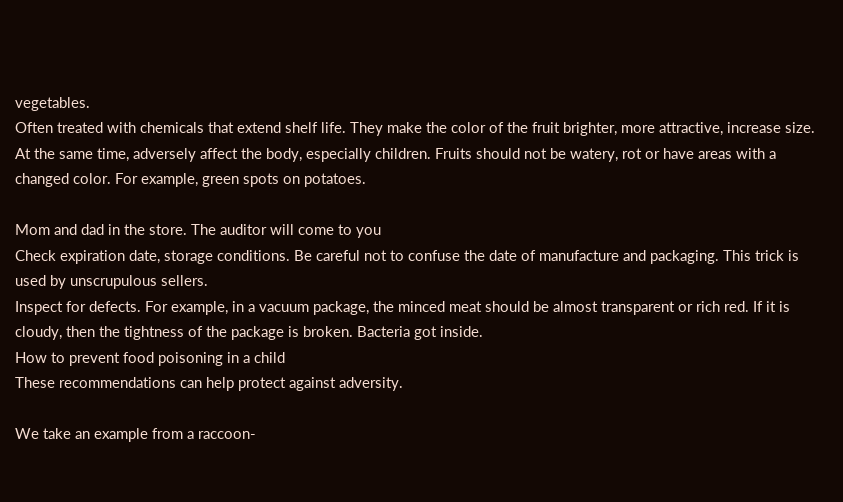vegetables.
Often treated with chemicals that extend shelf life. They make the color of the fruit brighter, more attractive, increase size. At the same time, adversely affect the body, especially children. Fruits should not be watery, rot or have areas with a changed color. For example, green spots on potatoes.

Mom and dad in the store. The auditor will come to you
Check expiration date, storage conditions. Be careful not to confuse the date of manufacture and packaging. This trick is used by unscrupulous sellers.
Inspect for defects. For example, in a vacuum package, the minced meat should be almost transparent or rich red. If it is cloudy, then the tightness of the package is broken. Bacteria got inside.
How to prevent food poisoning in a child
These recommendations can help protect against adversity.

We take an example from a raccoon-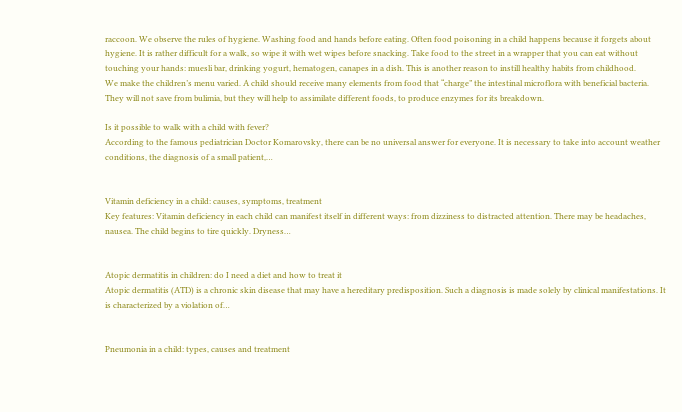raccoon. We observe the rules of hygiene. Washing food and hands before eating. Often food poisoning in a child happens because it forgets about hygiene. It is rather difficult for a walk, so wipe it with wet wipes before snacking. Take food to the street in a wrapper that you can eat without touching your hands: muesli bar, drinking yogurt, hematogen, canapes in a dish. This is another reason to instill healthy habits from childhood.
We make the children’s menu varied. A child should receive many elements from food that “charge” the intestinal microflora with beneficial bacteria. They will not save from bulimia, but they will help to assimilate different foods, to produce enzymes for its breakdown.

Is it possible to walk with a child with fever?
According to the famous pediatrician Doctor Komarovsky, there can be no universal answer for everyone. It is necessary to take into account weather conditions, the diagnosis of a small patient,…


Vitamin deficiency in a child: causes, symptoms, treatment
Key features: Vitamin deficiency in each child can manifest itself in different ways: from dizziness to distracted attention. There may be headaches, nausea. The child begins to tire quickly. Dryness…


Atopic dermatitis in children: do I need a diet and how to treat it
Atopic dermatitis (ATD) is a chronic skin disease that may have a hereditary predisposition. Such a diagnosis is made solely by clinical manifestations. It is characterized by a violation of…


Pneumonia in a child: types, causes and treatment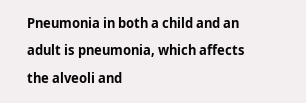Pneumonia in both a child and an adult is pneumonia, which affects the alveoli and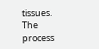tissues. The process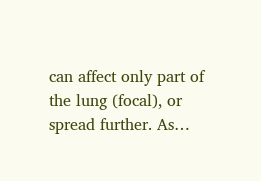can affect only part of the lung (focal), or spread further. As…